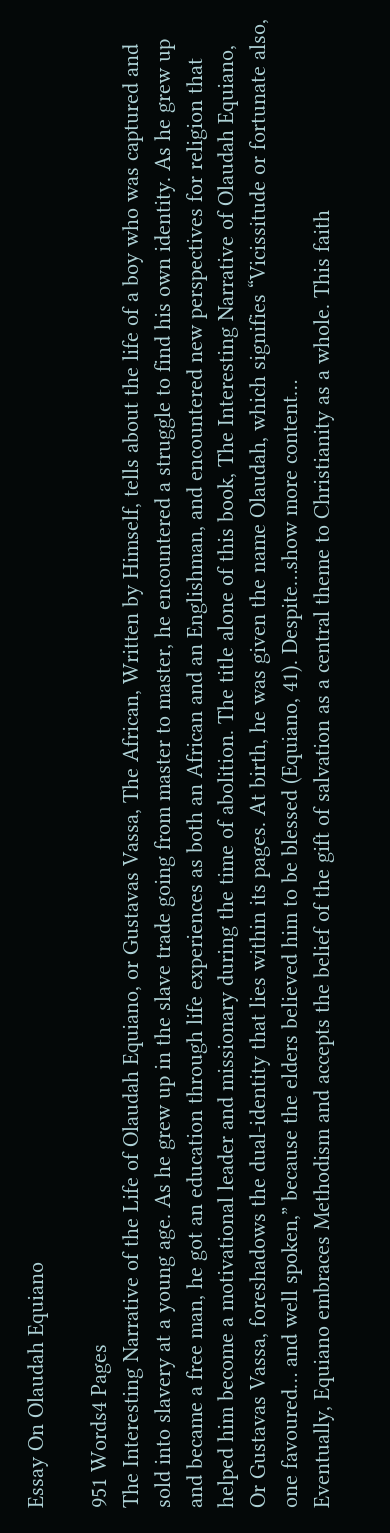Essay On Olaudah Equiano

951 Words4 Pages
The Interesting Narrative of the Life of Olaudah Equiano, or Gustavas Vassa, The African, Written by Himself, tells about the life of a boy who was captured and sold into slavery at a young age. As he grew up in the slave trade going from master to master, he encountered a struggle to find his own identity. As he grew up and became a free man, he got an education through life experiences as both an African and an Englishman, and encountered new perspectives for religion that helped him become a motivational leader and missionary during the time of abolition. The title alone of this book, The Interesting Narrative of Olaudah Equiano, Or Gustavas Vassa, foreshadows the dual-identity that lies within its pages. At birth, he was given the name Olaudah, which signifies “Vicissitude or fortunate also, one favoured… and well spoken,” because the elders believed him to be blessed (Equiano, 41). Despite…show more content…
Eventually, Equiano embraces Methodism and accepts the belief of the gift of salvation as a central theme to Christianity as a whole. This faith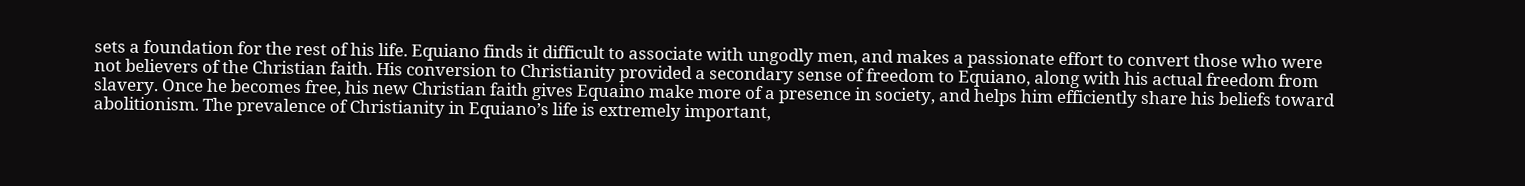sets a foundation for the rest of his life. Equiano finds it difficult to associate with ungodly men, and makes a passionate effort to convert those who were not believers of the Christian faith. His conversion to Christianity provided a secondary sense of freedom to Equiano, along with his actual freedom from slavery. Once he becomes free, his new Christian faith gives Equaino make more of a presence in society, and helps him efficiently share his beliefs toward abolitionism. The prevalence of Christianity in Equiano’s life is extremely important,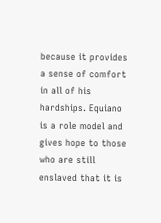because it provides a sense of comfort in all of his hardships. Equiano is a role model and gives hope to those who are still enslaved that it is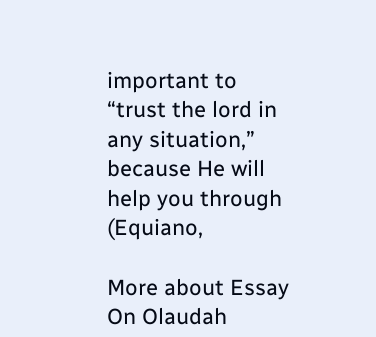important to “trust the lord in any situation,” because He will help you through (Equiano,

More about Essay On Olaudah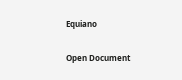Equiano

Open Document